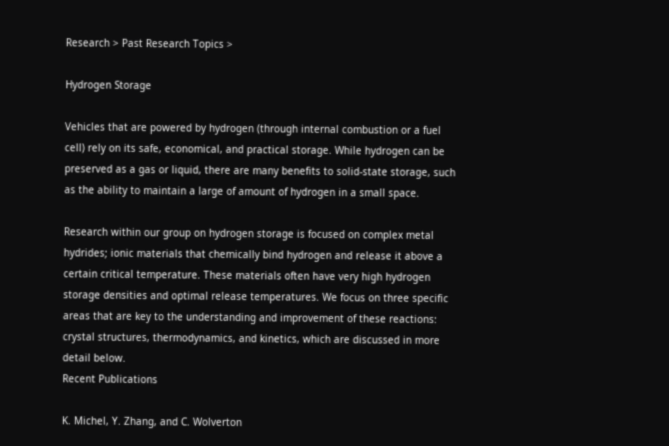Research > Past Research Topics >

Hydrogen Storage

Vehicles that are powered by hydrogen (through internal combustion or a fuel cell) rely on its safe, economical, and practical storage. While hydrogen can be preserved as a gas or liquid, there are many benefits to solid-state storage, such as the ability to maintain a large of amount of hydrogen in a small space.

Research within our group on hydrogen storage is focused on complex metal hydrides; ionic materials that chemically bind hydrogen and release it above a certain critical temperature. These materials often have very high hydrogen storage densities and optimal release temperatures. We focus on three specific areas that are key to the understanding and improvement of these reactions: crystal structures, thermodynamics, and kinetics, which are discussed in more detail below.
Recent Publications

K. Michel, Y. Zhang, and C. Wolverton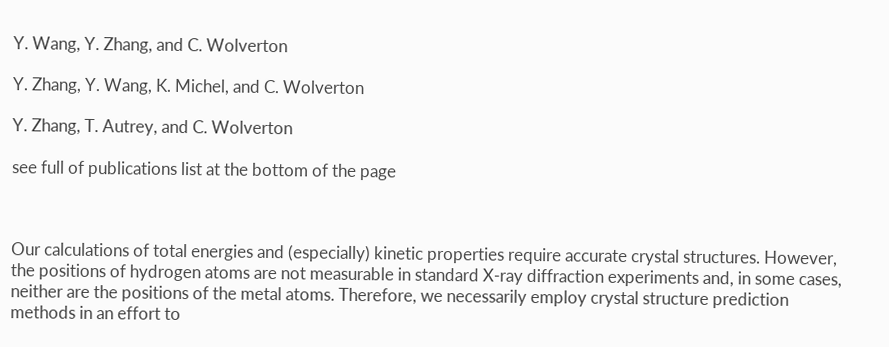Y. Wang, Y. Zhang, and C. Wolverton

Y. Zhang, Y. Wang, K. Michel, and C. Wolverton

Y. Zhang, T. Autrey, and C. Wolverton

see full of publications list at the bottom of the page



Our calculations of total energies and (especially) kinetic properties require accurate crystal structures. However, the positions of hydrogen atoms are not measurable in standard X-ray diffraction experiments and, in some cases, neither are the positions of the metal atoms. Therefore, we necessarily employ crystal structure prediction methods in an effort to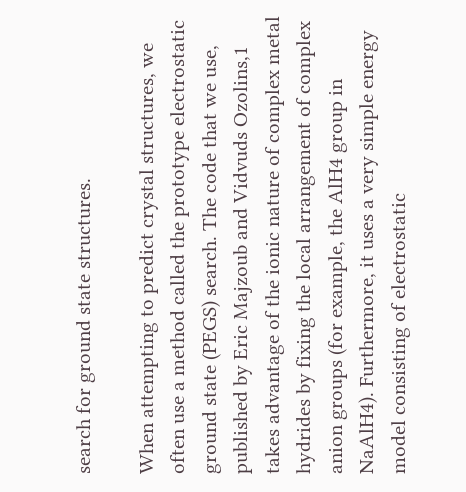search for ground state structures.

When attempting to predict crystal structures, we often use a method called the prototype electrostatic ground state (PEGS) search. The code that we use, published by Eric Majzoub and Vidvuds Ozolins,1 takes advantage of the ionic nature of complex metal hydrides by fixing the local arrangement of complex anion groups (for example, the AlH4 group in NaAlH4). Furthermore, it uses a very simple energy model consisting of electrostatic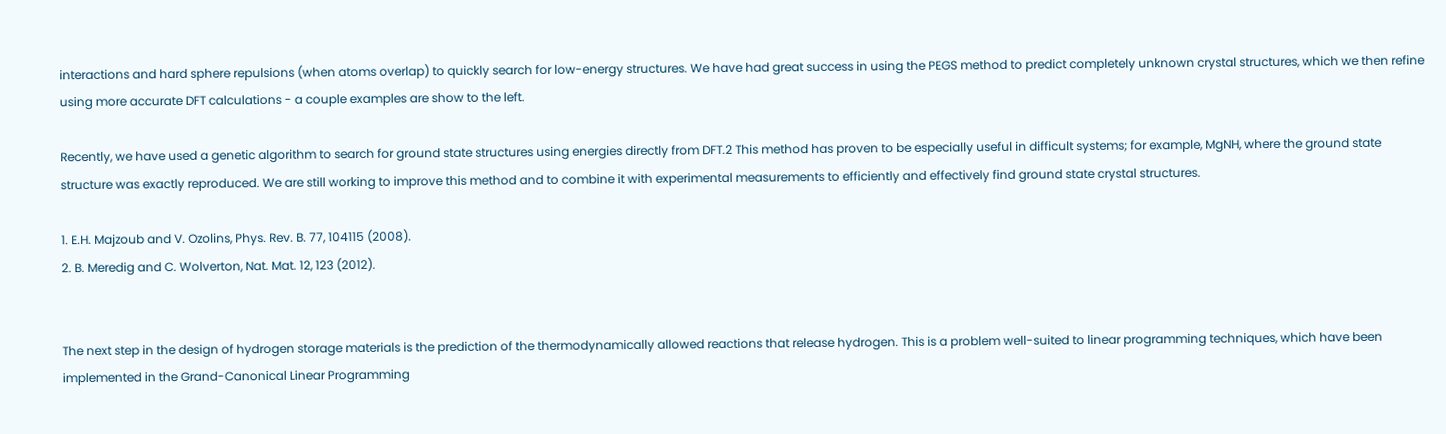interactions and hard sphere repulsions (when atoms overlap) to quickly search for low-energy structures. We have had great success in using the PEGS method to predict completely unknown crystal structures, which we then refine using more accurate DFT calculations - a couple examples are show to the left.

Recently, we have used a genetic algorithm to search for ground state structures using energies directly from DFT.2 This method has proven to be especially useful in difficult systems; for example, MgNH, where the ground state structure was exactly reproduced. We are still working to improve this method and to combine it with experimental measurements to efficiently and effectively find ground state crystal structures.

1. E.H. Majzoub and V. Ozolins, Phys. Rev. B. 77, 104115 (2008).
2. B. Meredig and C. Wolverton, Nat. Mat. 12, 123 (2012).


The next step in the design of hydrogen storage materials is the prediction of the thermodynamically allowed reactions that release hydrogen. This is a problem well-suited to linear programming techniques, which have been implemented in the Grand-Canonical Linear Programming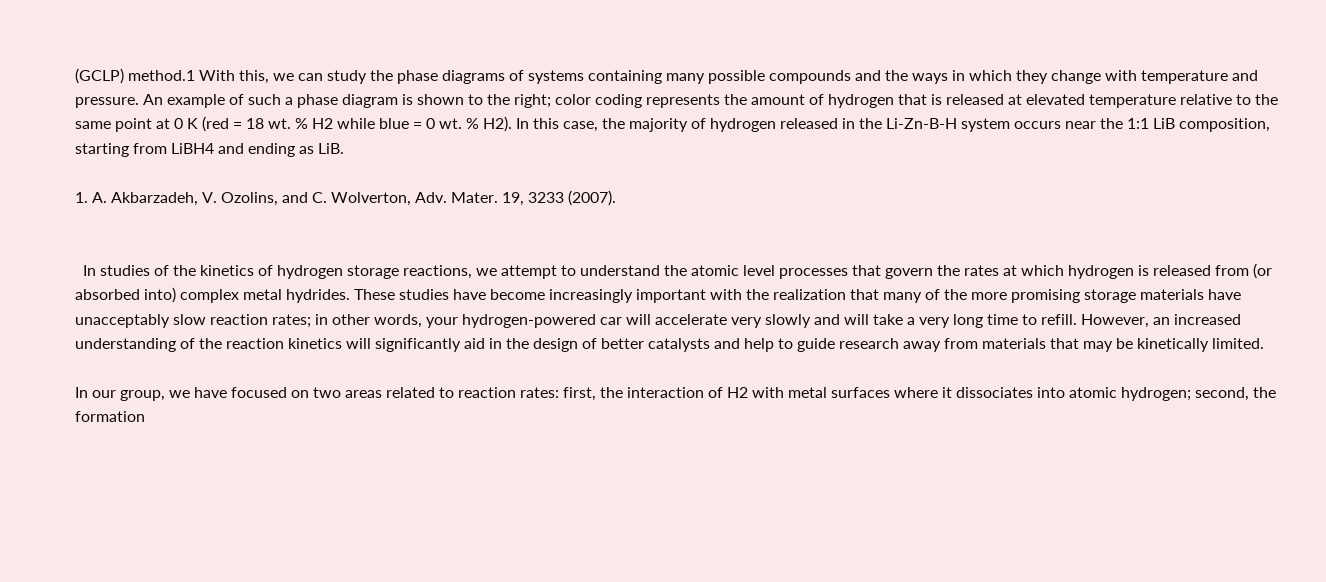(GCLP) method.1 With this, we can study the phase diagrams of systems containing many possible compounds and the ways in which they change with temperature and pressure. An example of such a phase diagram is shown to the right; color coding represents the amount of hydrogen that is released at elevated temperature relative to the same point at 0 K (red = 18 wt. % H2 while blue = 0 wt. % H2). In this case, the majority of hydrogen released in the Li-Zn-B-H system occurs near the 1:1 LiB composition, starting from LiBH4 and ending as LiB.

1. A. Akbarzadeh, V. Ozolins, and C. Wolverton, Adv. Mater. 19, 3233 (2007).


  In studies of the kinetics of hydrogen storage reactions, we attempt to understand the atomic level processes that govern the rates at which hydrogen is released from (or absorbed into) complex metal hydrides. These studies have become increasingly important with the realization that many of the more promising storage materials have unacceptably slow reaction rates; in other words, your hydrogen-powered car will accelerate very slowly and will take a very long time to refill. However, an increased understanding of the reaction kinetics will significantly aid in the design of better catalysts and help to guide research away from materials that may be kinetically limited.

In our group, we have focused on two areas related to reaction rates: first, the interaction of H2 with metal surfaces where it dissociates into atomic hydrogen; second, the formation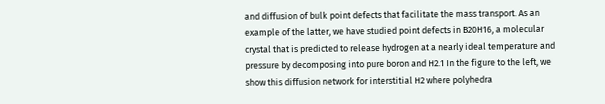and diffusion of bulk point defects that facilitate the mass transport. As an example of the latter, we have studied point defects in B20H16, a molecular crystal that is predicted to release hydrogen at a nearly ideal temperature and pressure by decomposing into pure boron and H2.1 In the figure to the left, we show this diffusion network for interstitial H2 where polyhedra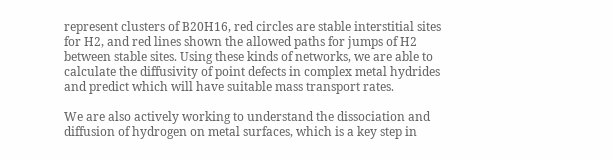represent clusters of B20H16, red circles are stable interstitial sites for H2, and red lines shown the allowed paths for jumps of H2 between stable sites. Using these kinds of networks, we are able to calculate the diffusivity of point defects in complex metal hydrides and predict which will have suitable mass transport rates.

We are also actively working to understand the dissociation and diffusion of hydrogen on metal surfaces, which is a key step in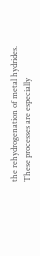the rehydrogenation of metal hydrides. These processes are especially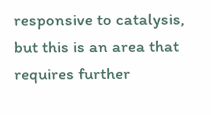responsive to catalysis, but this is an area that requires further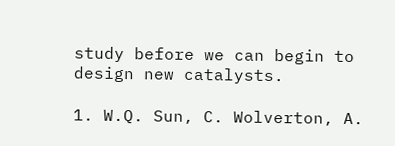study before we can begin to design new catalysts.

1. W.Q. Sun, C. Wolverton, A.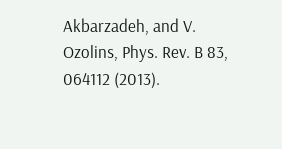Akbarzadeh, and V. Ozolins, Phys. Rev. B 83, 064112 (2013).